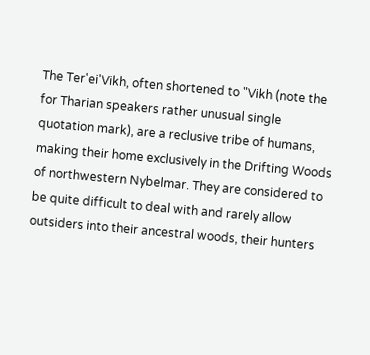The Ter'ei'Vikh, often shortened to "Vikh (note the for Tharian speakers rather unusual single quotation mark), are a reclusive tribe of humans, making their home exclusively in the Drifting Woods of northwestern Nybelmar. They are considered to be quite difficult to deal with and rarely allow outsiders into their ancestral woods, their hunters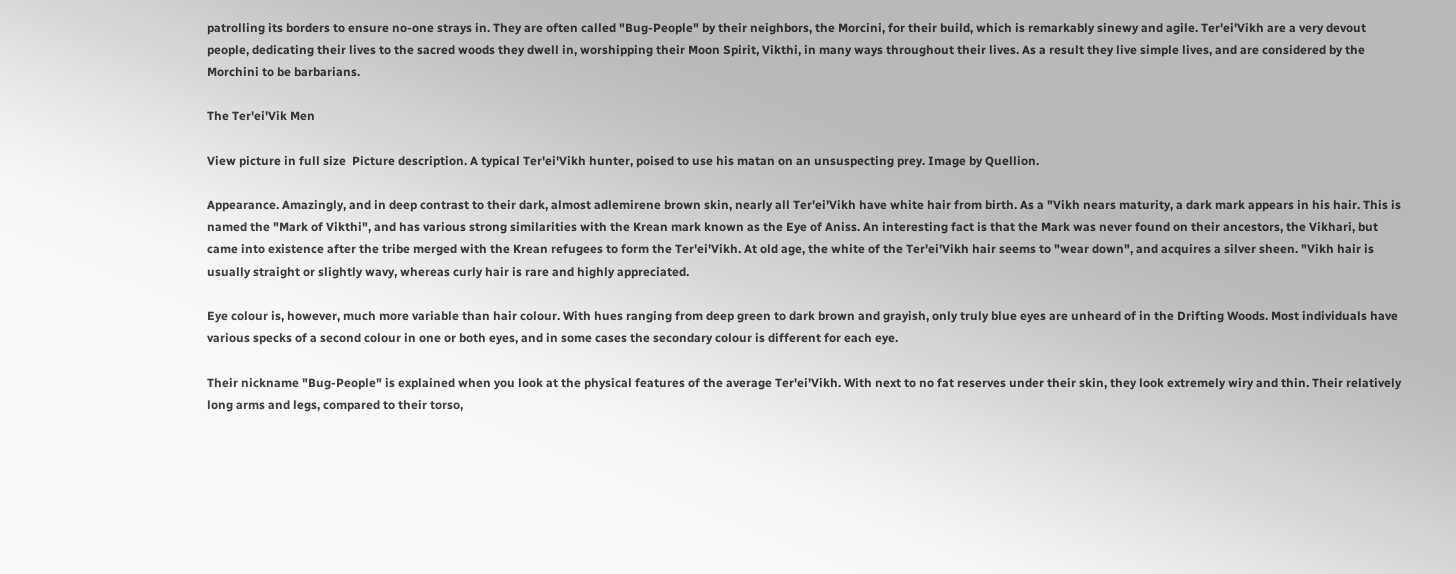patrolling its borders to ensure no-one strays in. They are often called "Bug-People" by their neighbors, the Morcini, for their build, which is remarkably sinewy and agile. Ter'ei'Vikh are a very devout people, dedicating their lives to the sacred woods they dwell in, worshipping their Moon Spirit, Vikthi, in many ways throughout their lives. As a result they live simple lives, and are considered by the Morchini to be barbarians.

The Ter'ei'Vik Men

View picture in full size  Picture description. A typical Ter'ei'Vikh hunter, poised to use his matan on an unsuspecting prey. Image by Quellion.

Appearance. Amazingly, and in deep contrast to their dark, almost adlemirene brown skin, nearly all Ter'ei'Vikh have white hair from birth. As a "Vikh nears maturity, a dark mark appears in his hair. This is named the "Mark of Vikthi", and has various strong similarities with the Krean mark known as the Eye of Aniss. An interesting fact is that the Mark was never found on their ancestors, the Vikhari, but came into existence after the tribe merged with the Krean refugees to form the Ter'ei'Vikh. At old age, the white of the Ter'ei'Vikh hair seems to "wear down", and acquires a silver sheen. "Vikh hair is usually straight or slightly wavy, whereas curly hair is rare and highly appreciated.

Eye colour is, however, much more variable than hair colour. With hues ranging from deep green to dark brown and grayish, only truly blue eyes are unheard of in the Drifting Woods. Most individuals have various specks of a second colour in one or both eyes, and in some cases the secondary colour is different for each eye.

Their nickname "Bug-People" is explained when you look at the physical features of the average Ter'ei'Vikh. With next to no fat reserves under their skin, they look extremely wiry and thin. Their relatively long arms and legs, compared to their torso,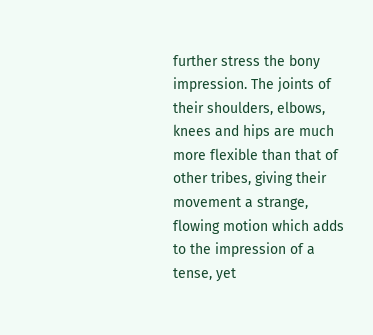further stress the bony impression. The joints of their shoulders, elbows, knees and hips are much more flexible than that of other tribes, giving their movement a strange, flowing motion which adds to the impression of a tense, yet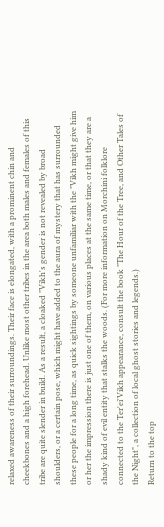relaxed awareness of their surroundings. Their face is elongated, with a prominent chin and cheekbones and a high forehead. Unlike most other tribes in the area both males and females of this tribe are quite slender in build. As a result, a cloaked "Vikh's gender is not revealed by broad shoulders, or a certain pose, which might have added to the aura of mystery that has surrounded these people for a long time, as quick sightings by someone unfamiliar with the "Vikh might give him or her the impression there is just one of them, on various places at the same time, or that they are a shady kind of evil entity that stalks the woods. (For more information on Morchini folklore connected to the Ter'ei'Vikh appearance, consult the book "The Hour of the Tree, and Other Tales of the Night", a collection of local ghost stories and legends.)
Return to the top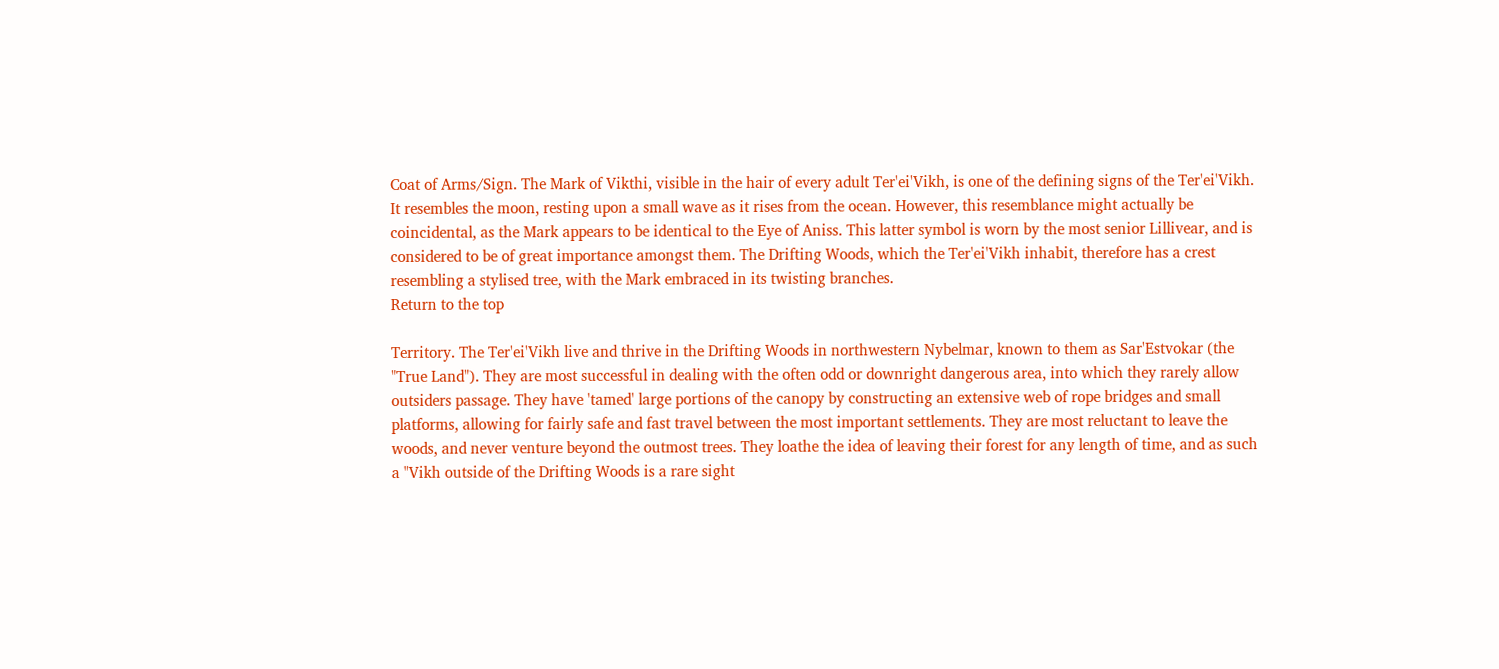Coat of Arms/Sign. The Mark of Vikthi, visible in the hair of every adult Ter'ei'Vikh, is one of the defining signs of the Ter'ei'Vikh. It resembles the moon, resting upon a small wave as it rises from the ocean. However, this resemblance might actually be coincidental, as the Mark appears to be identical to the Eye of Aniss. This latter symbol is worn by the most senior Lillivear, and is considered to be of great importance amongst them. The Drifting Woods, which the Ter'ei'Vikh inhabit, therefore has a crest resembling a stylised tree, with the Mark embraced in its twisting branches.
Return to the top

Territory. The Ter'ei'Vikh live and thrive in the Drifting Woods in northwestern Nybelmar, known to them as Sar'Estvokar (the "True Land"). They are most successful in dealing with the often odd or downright dangerous area, into which they rarely allow outsiders passage. They have 'tamed' large portions of the canopy by constructing an extensive web of rope bridges and small platforms, allowing for fairly safe and fast travel between the most important settlements. They are most reluctant to leave the woods, and never venture beyond the outmost trees. They loathe the idea of leaving their forest for any length of time, and as such a "Vikh outside of the Drifting Woods is a rare sight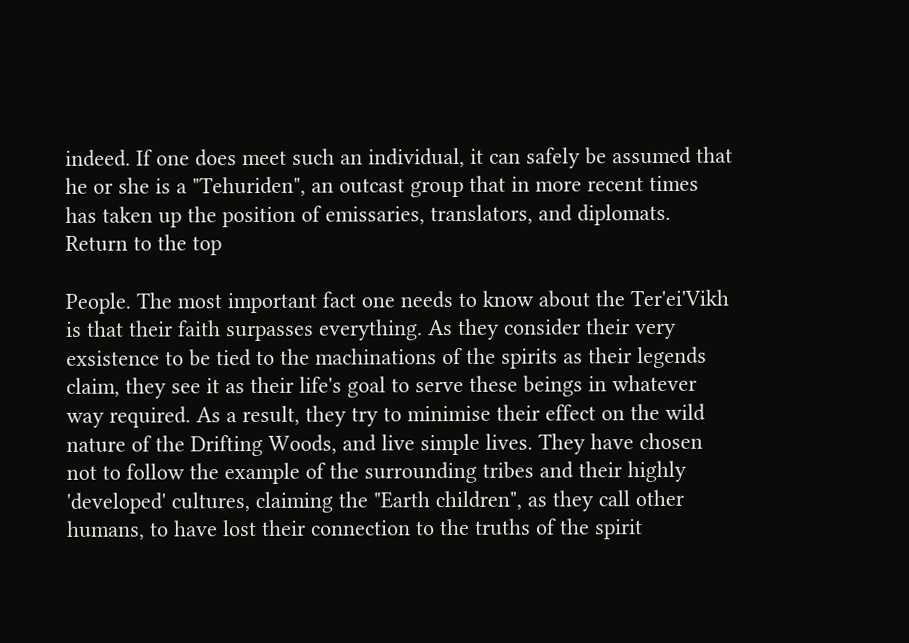indeed. If one does meet such an individual, it can safely be assumed that he or she is a "Tehuriden", an outcast group that in more recent times has taken up the position of emissaries, translators, and diplomats.
Return to the top

People. The most important fact one needs to know about the Ter'ei'Vikh is that their faith surpasses everything. As they consider their very exsistence to be tied to the machinations of the spirits as their legends claim, they see it as their life's goal to serve these beings in whatever way required. As a result, they try to minimise their effect on the wild nature of the Drifting Woods, and live simple lives. They have chosen not to follow the example of the surrounding tribes and their highly 'developed' cultures, claiming the "Earth children", as they call other humans, to have lost their connection to the truths of the spirit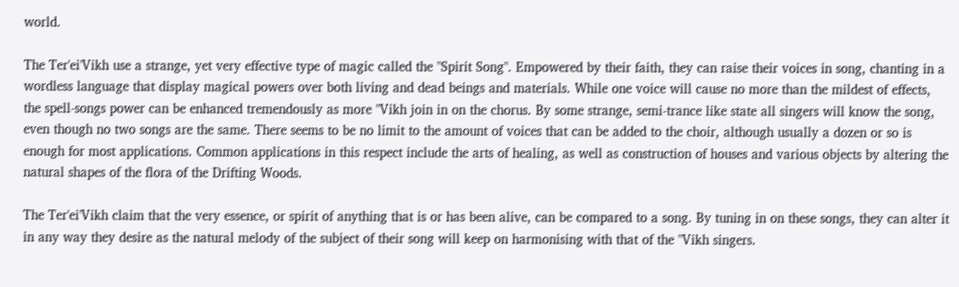world.

The Ter'ei'Vikh use a strange, yet very effective type of magic called the "Spirit Song". Empowered by their faith, they can raise their voices in song, chanting in a wordless language that display magical powers over both living and dead beings and materials. While one voice will cause no more than the mildest of effects, the spell-songs power can be enhanced tremendously as more "Vikh join in on the chorus. By some strange, semi-trance like state all singers will know the song, even though no two songs are the same. There seems to be no limit to the amount of voices that can be added to the choir, although usually a dozen or so is enough for most applications. Common applications in this respect include the arts of healing, as well as construction of houses and various objects by altering the natural shapes of the flora of the Drifting Woods.

The Ter'ei'Vikh claim that the very essence, or spirit of anything that is or has been alive, can be compared to a song. By tuning in on these songs, they can alter it in any way they desire as the natural melody of the subject of their song will keep on harmonising with that of the "Vikh singers.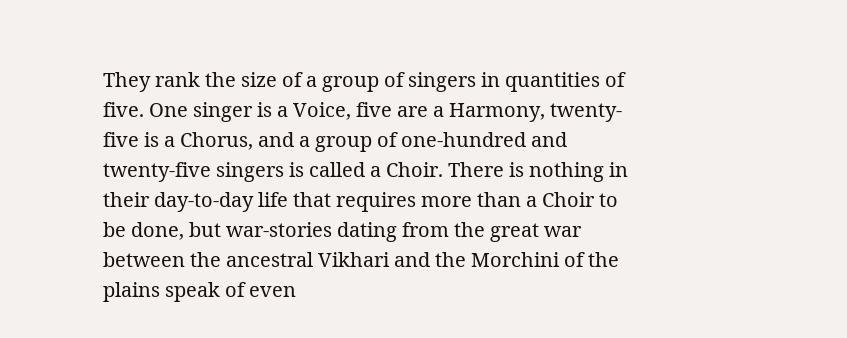They rank the size of a group of singers in quantities of five. One singer is a Voice, five are a Harmony, twenty-five is a Chorus, and a group of one-hundred and twenty-five singers is called a Choir. There is nothing in their day-to-day life that requires more than a Choir to be done, but war-stories dating from the great war between the ancestral Vikhari and the Morchini of the plains speak of even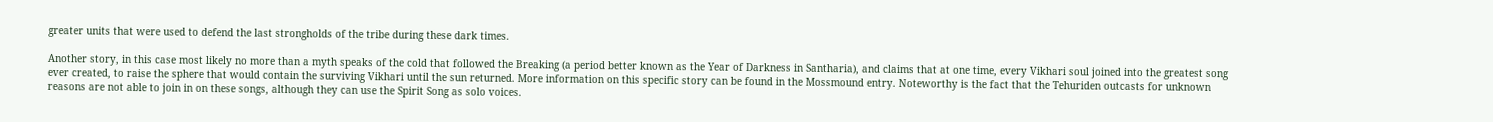greater units that were used to defend the last strongholds of the tribe during these dark times.

Another story, in this case most likely no more than a myth speaks of the cold that followed the Breaking (a period better known as the Year of Darkness in Santharia), and claims that at one time, every Vikhari soul joined into the greatest song ever created, to raise the sphere that would contain the surviving Vikhari until the sun returned. More information on this specific story can be found in the Mossmound entry. Noteworthy is the fact that the Tehuriden outcasts for unknown reasons are not able to join in on these songs, although they can use the Spirit Song as solo voices.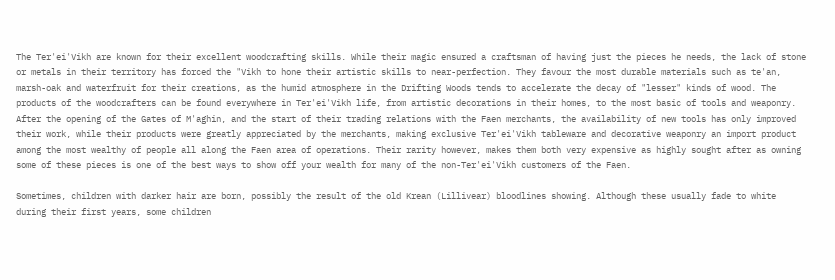The Ter'ei'Vikh are known for their excellent woodcrafting skills. While their magic ensured a craftsman of having just the pieces he needs, the lack of stone or metals in their territory has forced the "Vikh to hone their artistic skills to near-perfection. They favour the most durable materials such as te'an, marsh-oak and waterfruit for their creations, as the humid atmosphere in the Drifting Woods tends to accelerate the decay of "lesser" kinds of wood. The products of the woodcrafters can be found everywhere in Ter'ei'Vikh life, from artistic decorations in their homes, to the most basic of tools and weaponry. After the opening of the Gates of M'aghin, and the start of their trading relations with the Faen merchants, the availability of new tools has only improved their work, while their products were greatly appreciated by the merchants, making exclusive Ter'ei'Vikh tableware and decorative weaponry an import product among the most wealthy of people all along the Faen area of operations. Their rarity however, makes them both very expensive as highly sought after as owning some of these pieces is one of the best ways to show off your wealth for many of the non-Ter'ei'Vikh customers of the Faen.

Sometimes, children with darker hair are born, possibly the result of the old Krean (Lillivear) bloodlines showing. Although these usually fade to white during their first years, some children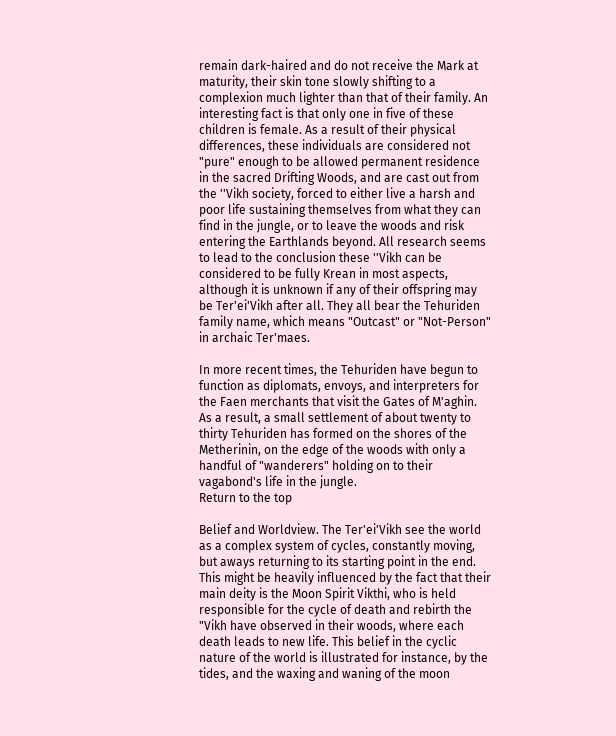remain dark-haired and do not receive the Mark at maturity, their skin tone slowly shifting to a complexion much lighter than that of their family. An interesting fact is that only one in five of these children is female. As a result of their physical differences, these individuals are considered not "pure" enough to be allowed permanent residence in the sacred Drifting Woods, and are cast out from the ''Vikh society, forced to either live a harsh and poor life sustaining themselves from what they can find in the jungle, or to leave the woods and risk entering the Earthlands beyond. All research seems to lead to the conclusion these ''Vikh can be considered to be fully Krean in most aspects, although it is unknown if any of their offspring may be Ter'ei'Vikh after all. They all bear the Tehuriden family name, which means "Outcast" or "Not-Person" in archaic Ter'maes.

In more recent times, the Tehuriden have begun to function as diplomats, envoys, and interpreters for the Faen merchants that visit the Gates of M'aghin. As a result, a small settlement of about twenty to thirty Tehuriden has formed on the shores of the Metherinin, on the edge of the woods with only a handful of "wanderers" holding on to their vagabond's life in the jungle.
Return to the top

Belief and Worldview. The Ter'ei'Vikh see the world as a complex system of cycles, constantly moving, but aways returning to its starting point in the end. This might be heavily influenced by the fact that their main deity is the Moon Spirit Vikthi, who is held responsible for the cycle of death and rebirth the "Vikh have observed in their woods, where each death leads to new life. This belief in the cyclic nature of the world is illustrated for instance, by the tides, and the waxing and waning of the moon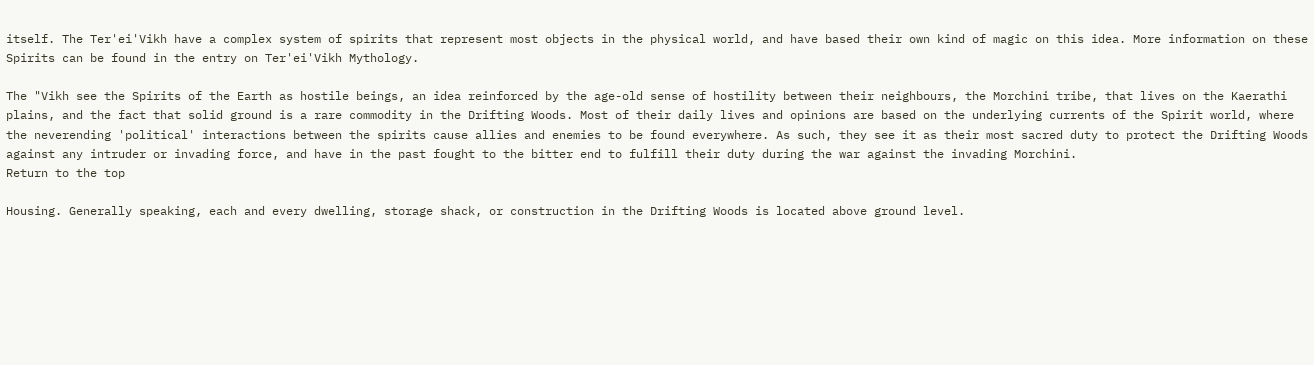itself. The Ter'ei'Vikh have a complex system of spirits that represent most objects in the physical world, and have based their own kind of magic on this idea. More information on these Spirits can be found in the entry on Ter'ei'Vikh Mythology.

The "Vikh see the Spirits of the Earth as hostile beings, an idea reinforced by the age-old sense of hostility between their neighbours, the Morchini tribe, that lives on the Kaerathi plains, and the fact that solid ground is a rare commodity in the Drifting Woods. Most of their daily lives and opinions are based on the underlying currents of the Spirit world, where the neverending 'political' interactions between the spirits cause allies and enemies to be found everywhere. As such, they see it as their most sacred duty to protect the Drifting Woods against any intruder or invading force, and have in the past fought to the bitter end to fulfill their duty during the war against the invading Morchini.
Return to the top

Housing. Generally speaking, each and every dwelling, storage shack, or construction in the Drifting Woods is located above ground level.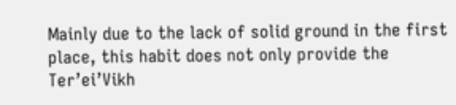Mainly due to the lack of solid ground in the first place, this habit does not only provide the Ter’ei’Vikh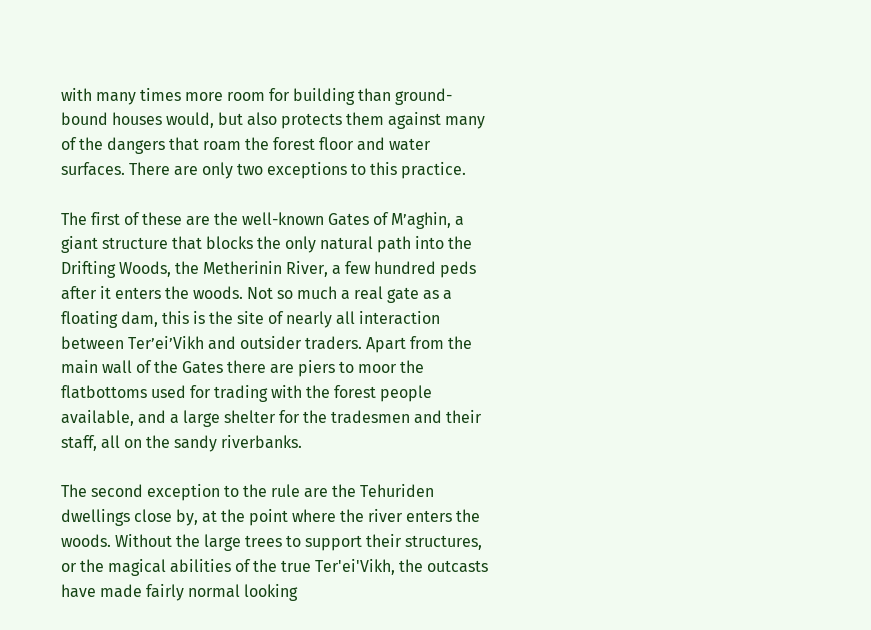with many times more room for building than ground-bound houses would, but also protects them against many of the dangers that roam the forest floor and water surfaces. There are only two exceptions to this practice.

The first of these are the well-known Gates of M’aghin, a giant structure that blocks the only natural path into the Drifting Woods, the Metherinin River, a few hundred peds after it enters the woods. Not so much a real gate as a floating dam, this is the site of nearly all interaction between Ter’ei’Vikh and outsider traders. Apart from the main wall of the Gates there are piers to moor the flatbottoms used for trading with the forest people available, and a large shelter for the tradesmen and their staff, all on the sandy riverbanks.

The second exception to the rule are the Tehuriden dwellings close by, at the point where the river enters the woods. Without the large trees to support their structures, or the magical abilities of the true Ter'ei'Vikh, the outcasts have made fairly normal looking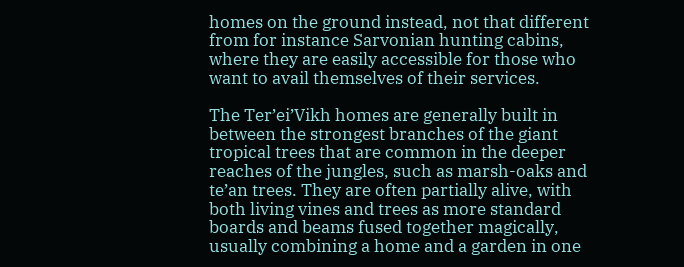homes on the ground instead, not that different from for instance Sarvonian hunting cabins, where they are easily accessible for those who want to avail themselves of their services.

The Ter’ei’Vikh homes are generally built in between the strongest branches of the giant tropical trees that are common in the deeper reaches of the jungles, such as marsh-oaks and te’an trees. They are often partially alive, with both living vines and trees as more standard boards and beams fused together magically, usually combining a home and a garden in one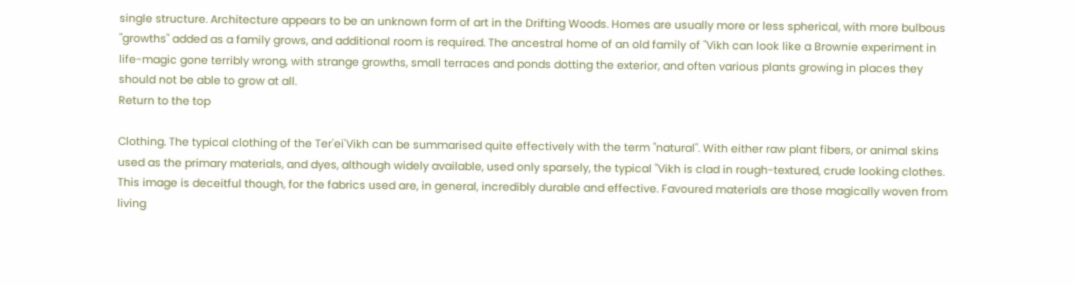single structure. Architecture appears to be an unknown form of art in the Drifting Woods. Homes are usually more or less spherical, with more bulbous "growths" added as a family grows, and additional room is required. The ancestral home of an old family of "Vikh can look like a Brownie experiment in life-magic gone terribly wrong, with strange growths, small terraces and ponds dotting the exterior, and often various plants growing in places they should not be able to grow at all.
Return to the top

Clothing. The typical clothing of the Ter'ei'Vikh can be summarised quite effectively with the term "natural". With either raw plant fibers, or animal skins used as the primary materials, and dyes, although widely available, used only sparsely, the typical "Vikh is clad in rough-textured, crude looking clothes. This image is deceitful though, for the fabrics used are, in general, incredibly durable and effective. Favoured materials are those magically woven from living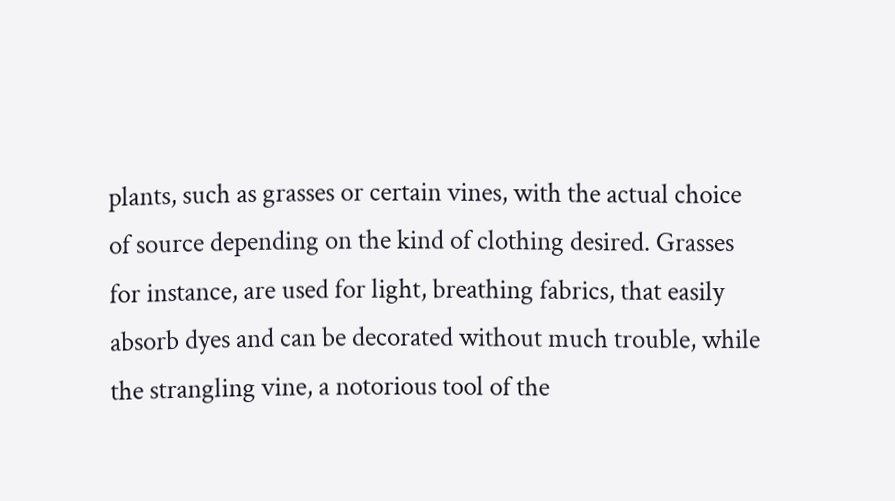plants, such as grasses or certain vines, with the actual choice of source depending on the kind of clothing desired. Grasses for instance, are used for light, breathing fabrics, that easily absorb dyes and can be decorated without much trouble, while the strangling vine, a notorious tool of the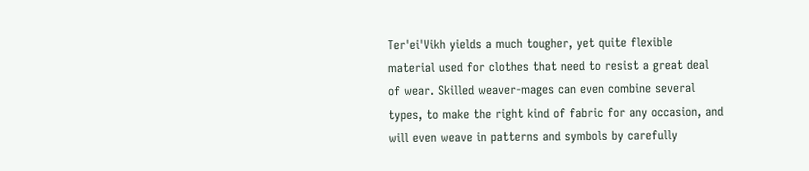Ter'ei'Vikh yields a much tougher, yet quite flexible material used for clothes that need to resist a great deal of wear. Skilled weaver-mages can even combine several types, to make the right kind of fabric for any occasion, and will even weave in patterns and symbols by carefully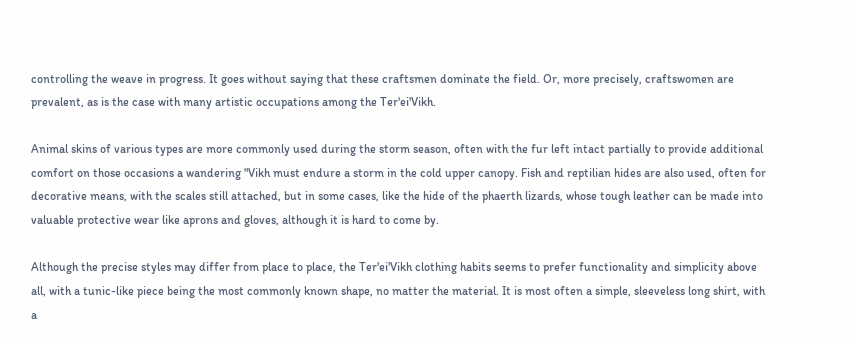controlling the weave in progress. It goes without saying that these craftsmen dominate the field. Or, more precisely, craftswomen are prevalent, as is the case with many artistic occupations among the Ter'ei'Vikh.

Animal skins of various types are more commonly used during the storm season, often with the fur left intact partially to provide additional comfort on those occasions a wandering "Vikh must endure a storm in the cold upper canopy. Fish and reptilian hides are also used, often for decorative means, with the scales still attached, but in some cases, like the hide of the phaerth lizards, whose tough leather can be made into valuable protective wear like aprons and gloves, although it is hard to come by.

Although the precise styles may differ from place to place, the Ter'ei'Vikh clothing habits seems to prefer functionality and simplicity above all, with a tunic-like piece being the most commonly known shape, no matter the material. It is most often a simple, sleeveless long shirt, with a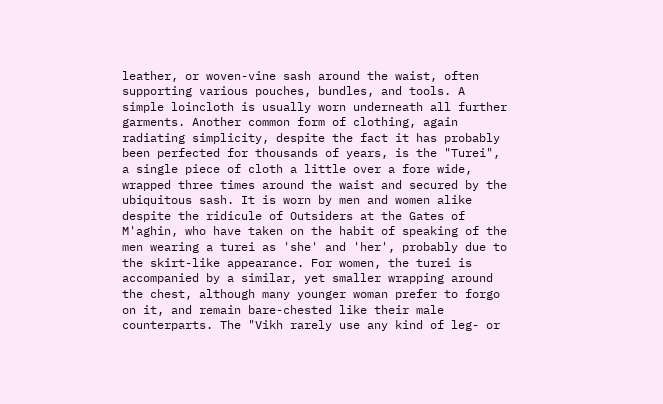leather, or woven-vine sash around the waist, often supporting various pouches, bundles, and tools. A simple loincloth is usually worn underneath all further garments. Another common form of clothing, again radiating simplicity, despite the fact it has probably been perfected for thousands of years, is the "Turei", a single piece of cloth a little over a fore wide, wrapped three times around the waist and secured by the ubiquitous sash. It is worn by men and women alike despite the ridicule of Outsiders at the Gates of M'aghin, who have taken on the habit of speaking of the men wearing a turei as 'she' and 'her', probably due to the skirt-like appearance. For women, the turei is accompanied by a similar, yet smaller wrapping around the chest, although many younger woman prefer to forgo on it, and remain bare-chested like their male counterparts. The "Vikh rarely use any kind of leg- or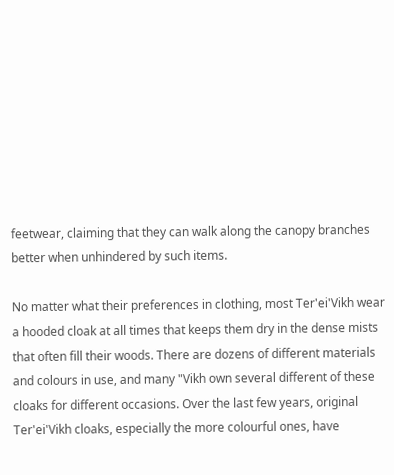feetwear, claiming that they can walk along the canopy branches better when unhindered by such items.

No matter what their preferences in clothing, most Ter'ei'Vikh wear a hooded cloak at all times that keeps them dry in the dense mists that often fill their woods. There are dozens of different materials and colours in use, and many "Vikh own several different of these cloaks for different occasions. Over the last few years, original Ter'ei'Vikh cloaks, especially the more colourful ones, have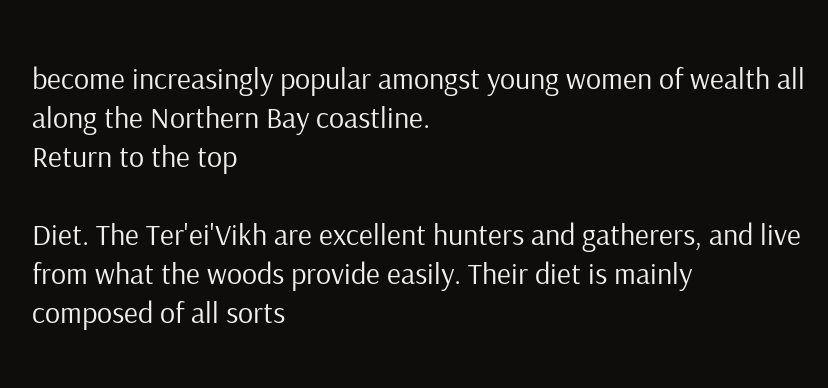become increasingly popular amongst young women of wealth all along the Northern Bay coastline.
Return to the top

Diet. The Ter'ei'Vikh are excellent hunters and gatherers, and live from what the woods provide easily. Their diet is mainly composed of all sorts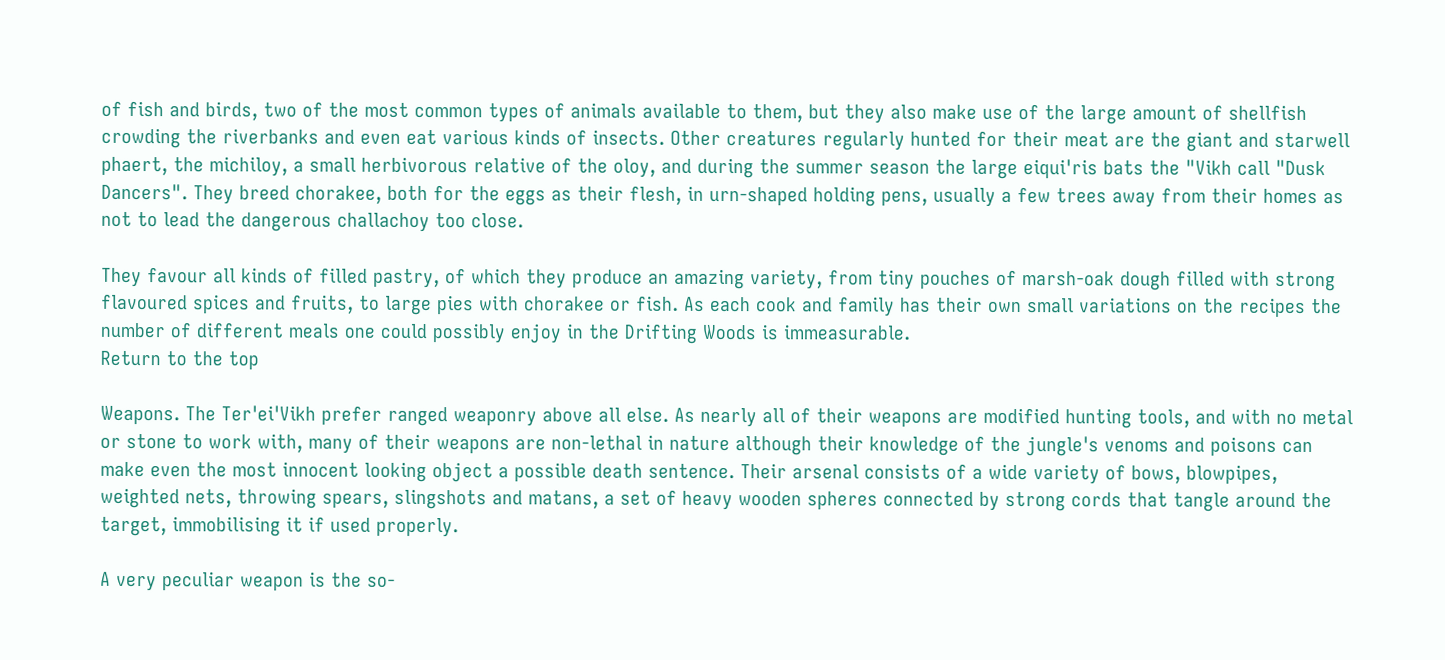of fish and birds, two of the most common types of animals available to them, but they also make use of the large amount of shellfish crowding the riverbanks and even eat various kinds of insects. Other creatures regularly hunted for their meat are the giant and starwell phaert, the michiloy, a small herbivorous relative of the oloy, and during the summer season the large eiqui'ris bats the "Vikh call "Dusk Dancers". They breed chorakee, both for the eggs as their flesh, in urn-shaped holding pens, usually a few trees away from their homes as not to lead the dangerous challachoy too close.

They favour all kinds of filled pastry, of which they produce an amazing variety, from tiny pouches of marsh-oak dough filled with strong flavoured spices and fruits, to large pies with chorakee or fish. As each cook and family has their own small variations on the recipes the number of different meals one could possibly enjoy in the Drifting Woods is immeasurable.
Return to the top

Weapons. The Ter'ei'Vikh prefer ranged weaponry above all else. As nearly all of their weapons are modified hunting tools, and with no metal or stone to work with, many of their weapons are non-lethal in nature although their knowledge of the jungle's venoms and poisons can make even the most innocent looking object a possible death sentence. Their arsenal consists of a wide variety of bows, blowpipes, weighted nets, throwing spears, slingshots and matans, a set of heavy wooden spheres connected by strong cords that tangle around the target, immobilising it if used properly.

A very peculiar weapon is the so-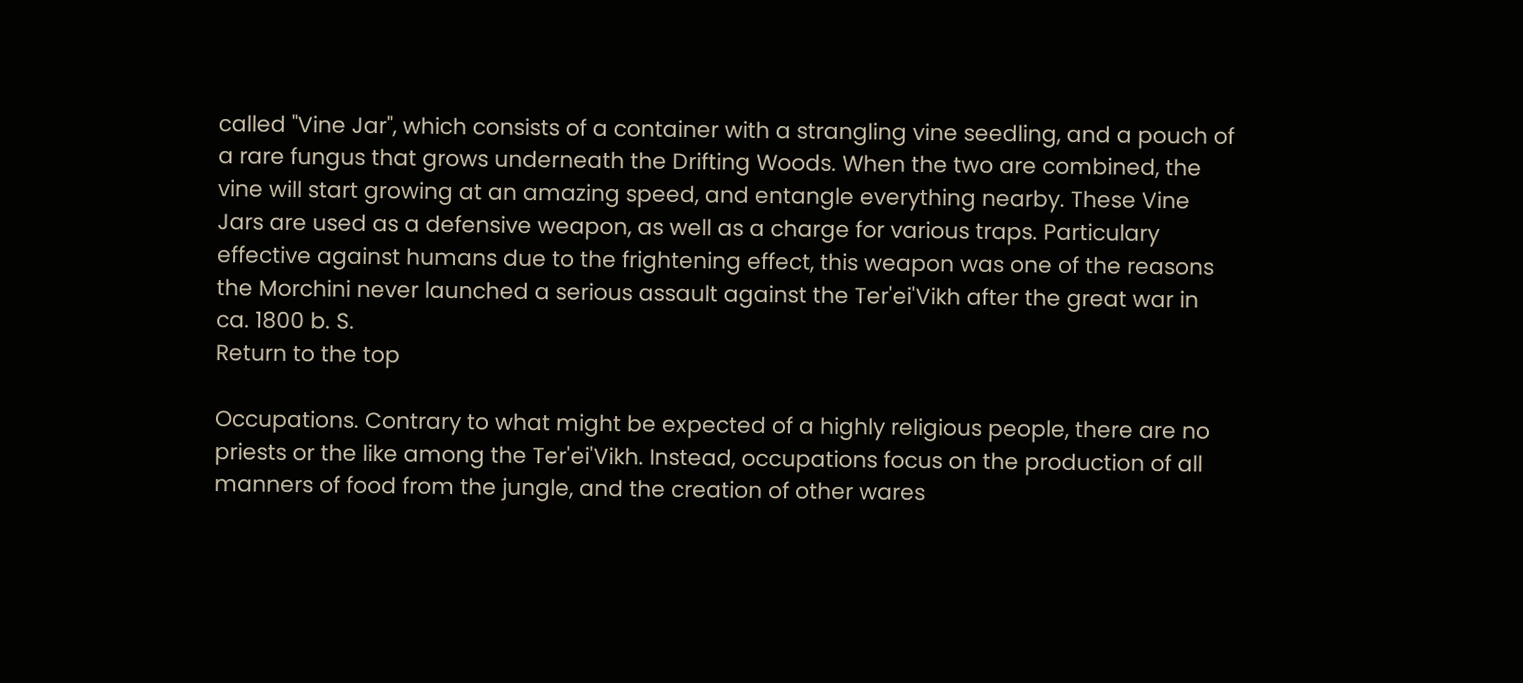called "Vine Jar", which consists of a container with a strangling vine seedling, and a pouch of a rare fungus that grows underneath the Drifting Woods. When the two are combined, the vine will start growing at an amazing speed, and entangle everything nearby. These Vine Jars are used as a defensive weapon, as well as a charge for various traps. Particulary effective against humans due to the frightening effect, this weapon was one of the reasons the Morchini never launched a serious assault against the Ter'ei'Vikh after the great war in ca. 1800 b. S.
Return to the top

Occupations. Contrary to what might be expected of a highly religious people, there are no priests or the like among the Ter'ei'Vikh. Instead, occupations focus on the production of all manners of food from the jungle, and the creation of other wares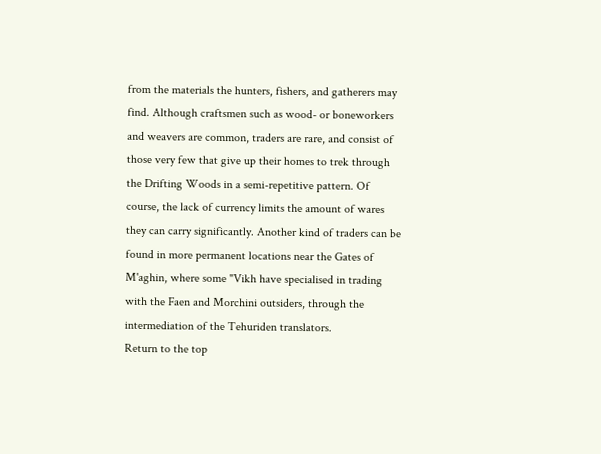from the materials the hunters, fishers, and gatherers may find. Although craftsmen such as wood- or boneworkers and weavers are common, traders are rare, and consist of those very few that give up their homes to trek through the Drifting Woods in a semi-repetitive pattern. Of course, the lack of currency limits the amount of wares they can carry significantly. Another kind of traders can be found in more permanent locations near the Gates of M'aghin, where some "Vikh have specialised in trading with the Faen and Morchini outsiders, through the intermediation of the Tehuriden translators.
Return to the top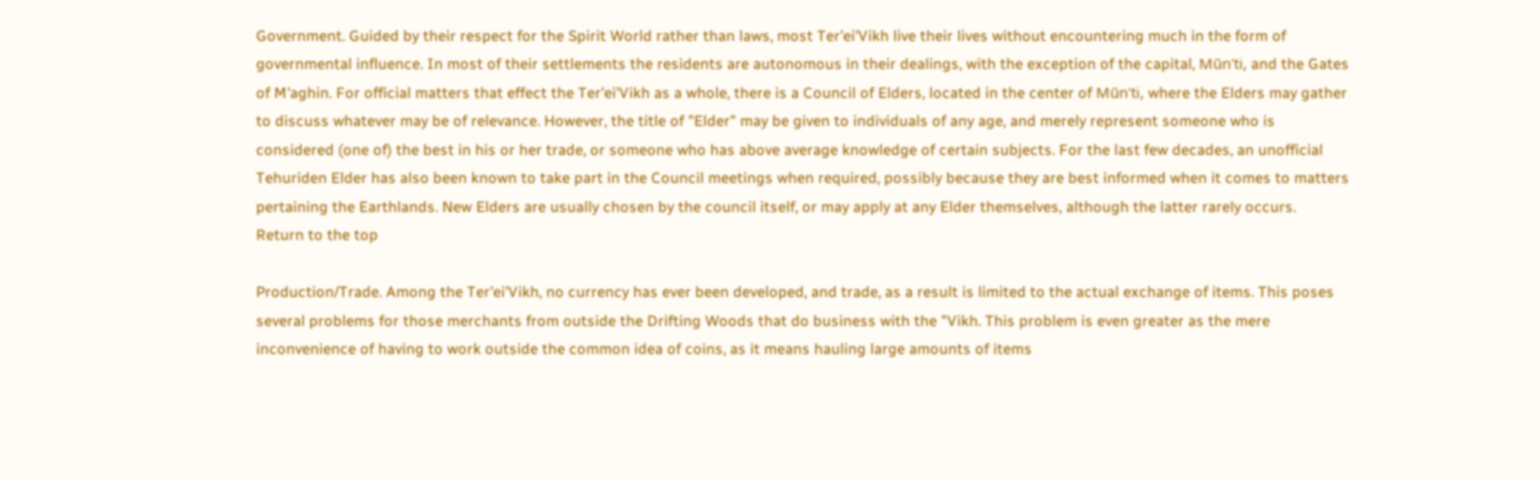Government. Guided by their respect for the Spirit World rather than laws, most Ter'ei'Vikh live their lives without encountering much in the form of governmental influence. In most of their settlements the residents are autonomous in their dealings, with the exception of the capital, Mūn'ti, and the Gates of M'aghin. For official matters that effect the Ter'ei'Vikh as a whole, there is a Council of Elders, located in the center of Mūn'ti, where the Elders may gather to discuss whatever may be of relevance. However, the title of "Elder" may be given to individuals of any age, and merely represent someone who is considered (one of) the best in his or her trade, or someone who has above average knowledge of certain subjects. For the last few decades, an unofficial Tehuriden Elder has also been known to take part in the Council meetings when required, possibly because they are best informed when it comes to matters pertaining the Earthlands. New Elders are usually chosen by the council itself, or may apply at any Elder themselves, although the latter rarely occurs.
Return to the top

Production/Trade. Among the Ter'ei'Vikh, no currency has ever been developed, and trade, as a result is limited to the actual exchange of items. This poses several problems for those merchants from outside the Drifting Woods that do business with the "Vikh. This problem is even greater as the mere inconvenience of having to work outside the common idea of coins, as it means hauling large amounts of items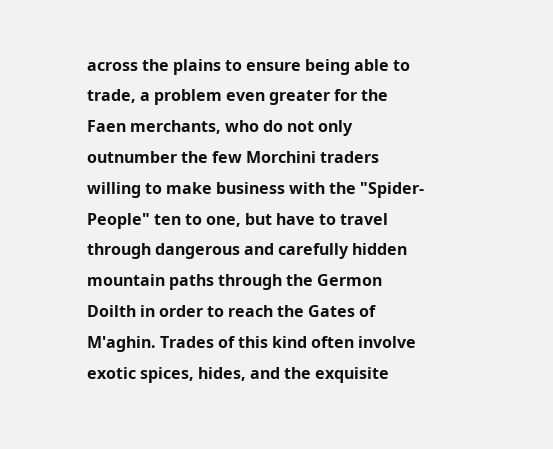across the plains to ensure being able to trade, a problem even greater for the Faen merchants, who do not only outnumber the few Morchini traders willing to make business with the "Spider-People" ten to one, but have to travel through dangerous and carefully hidden mountain paths through the Germon Doilth in order to reach the Gates of M'aghin. Trades of this kind often involve exotic spices, hides, and the exquisite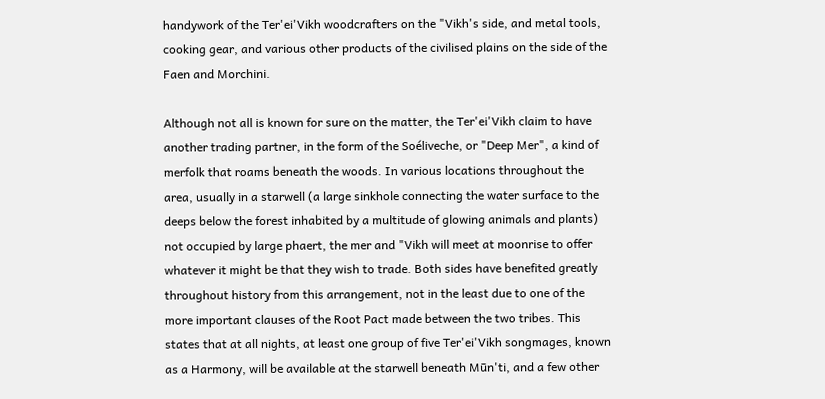handywork of the Ter'ei'Vikh woodcrafters on the "Vikh's side, and metal tools, cooking gear, and various other products of the civilised plains on the side of the Faen and Morchini.

Although not all is known for sure on the matter, the Ter'ei'Vikh claim to have another trading partner, in the form of the Soéliveche, or "Deep Mer", a kind of merfolk that roams beneath the woods. In various locations throughout the area, usually in a starwell (a large sinkhole connecting the water surface to the deeps below the forest inhabited by a multitude of glowing animals and plants) not occupied by large phaert, the mer and "Vikh will meet at moonrise to offer whatever it might be that they wish to trade. Both sides have benefited greatly throughout history from this arrangement, not in the least due to one of the more important clauses of the Root Pact made between the two tribes. This states that at all nights, at least one group of five Ter'ei'Vikh songmages, known as a Harmony, will be available at the starwell beneath Mūn'ti, and a few other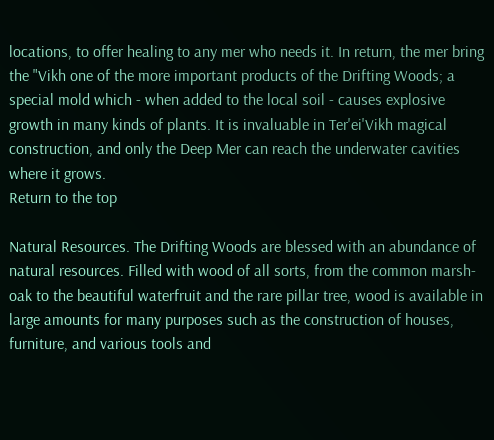locations, to offer healing to any mer who needs it. In return, the mer bring the "Vikh one of the more important products of the Drifting Woods; a special mold which - when added to the local soil - causes explosive growth in many kinds of plants. It is invaluable in Ter'ei'Vikh magical construction, and only the Deep Mer can reach the underwater cavities where it grows.
Return to the top

Natural Resources. The Drifting Woods are blessed with an abundance of natural resources. Filled with wood of all sorts, from the common marsh-oak to the beautiful waterfruit and the rare pillar tree, wood is available in large amounts for many purposes such as the construction of houses, furniture, and various tools and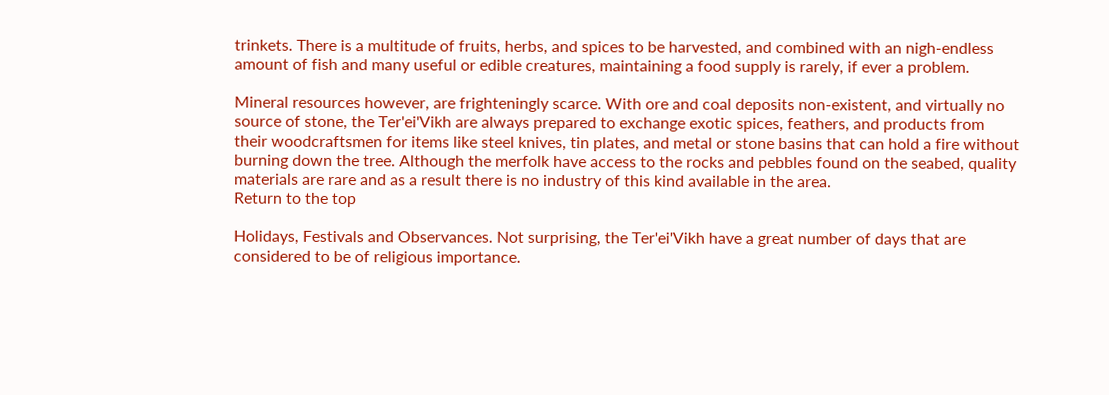trinkets. There is a multitude of fruits, herbs, and spices to be harvested, and combined with an nigh-endless amount of fish and many useful or edible creatures, maintaining a food supply is rarely, if ever a problem.

Mineral resources however, are frighteningly scarce. With ore and coal deposits non-existent, and virtually no source of stone, the Ter'ei'Vikh are always prepared to exchange exotic spices, feathers, and products from their woodcraftsmen for items like steel knives, tin plates, and metal or stone basins that can hold a fire without burning down the tree. Although the merfolk have access to the rocks and pebbles found on the seabed, quality materials are rare and as a result there is no industry of this kind available in the area.
Return to the top

Holidays, Festivals and Observances. Not surprising, the Ter'ei'Vikh have a great number of days that are considered to be of religious importance.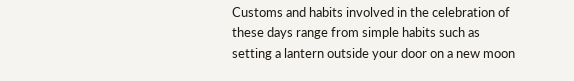Customs and habits involved in the celebration of these days range from simple habits such as setting a lantern outside your door on a new moon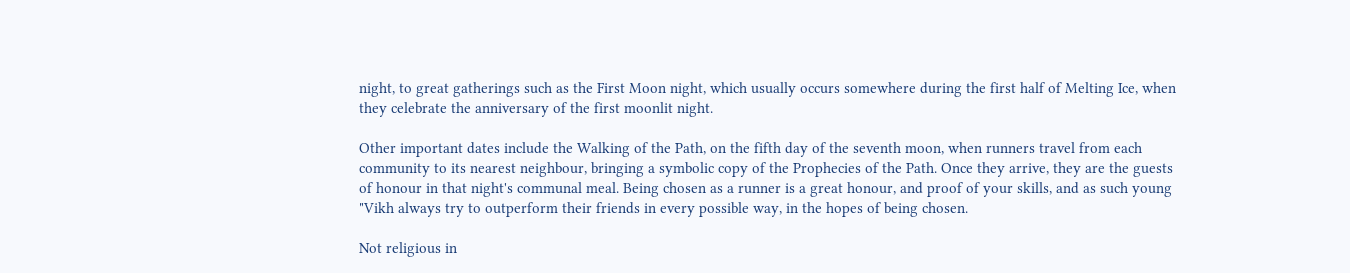night, to great gatherings such as the First Moon night, which usually occurs somewhere during the first half of Melting Ice, when they celebrate the anniversary of the first moonlit night.

Other important dates include the Walking of the Path, on the fifth day of the seventh moon, when runners travel from each community to its nearest neighbour, bringing a symbolic copy of the Prophecies of the Path. Once they arrive, they are the guests of honour in that night's communal meal. Being chosen as a runner is a great honour, and proof of your skills, and as such young "Vikh always try to outperform their friends in every possible way, in the hopes of being chosen.

Not religious in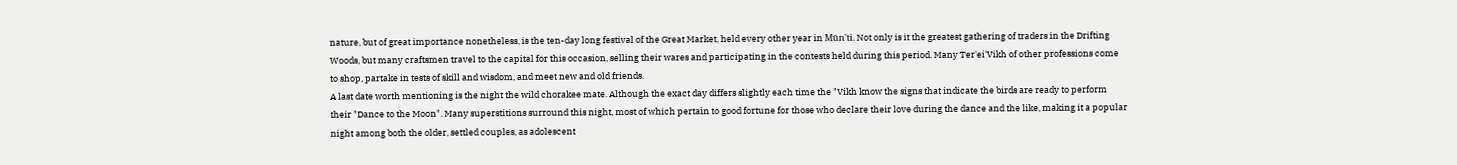nature, but of great importance nonetheless, is the ten-day long festival of the Great Market, held every other year in Mūn'ti. Not only is it the greatest gathering of traders in the Drifting Woods, but many craftsmen travel to the capital for this occasion, selling their wares and participating in the contests held during this period. Many Ter'ei'Vikh of other professions come to shop, partake in tests of skill and wisdom, and meet new and old friends.
A last date worth mentioning is the night the wild chorakee mate. Although the exact day differs slightly each time the "Vikh know the signs that indicate the birds are ready to perform their "Dance to the Moon". Many superstitions surround this night, most of which pertain to good fortune for those who declare their love during the dance and the like, making it a popular night among both the older, settled couples, as adolescent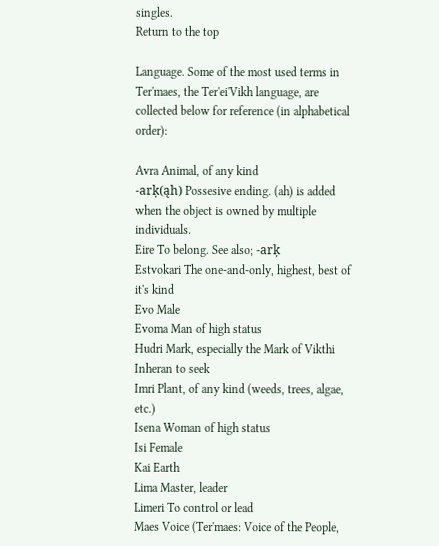singles.
Return to the top

Language. Some of the most used terms in Ter'maes, the Ter'ei'Vikh language, are collected below for reference (in alphabetical order):

Avra Animal, of any kind
-arķ(ąh) Possesive ending. (ah) is added when the object is owned by multiple individuals.
Eire To belong. See also; -arķ
Estvokari The one-and-only, highest, best of it's kind
Evo Male
Evoma Man of high status
Hudri Mark, especially the Mark of Vikthi
Inheran to seek
Imri Plant, of any kind (weeds, trees, algae, etc.)
Isena Woman of high status
Isi Female
Kai Earth
Lima Master, leader
Limeri To control or lead
Maes Voice (Ter'maes: Voice of the People,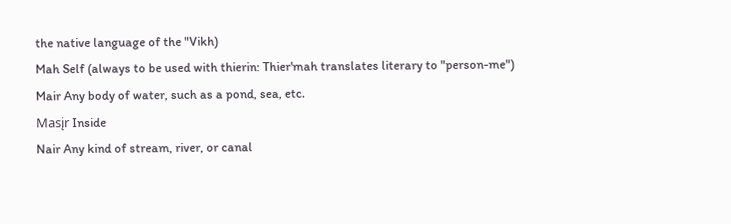the native language of the "Vikh)
Mah Self (always to be used with thierin: Thier'mah translates literary to "person-me")
Mair Any body of water, such as a pond, sea, etc.
Masįr Inside
Nair Any kind of stream, river, or canal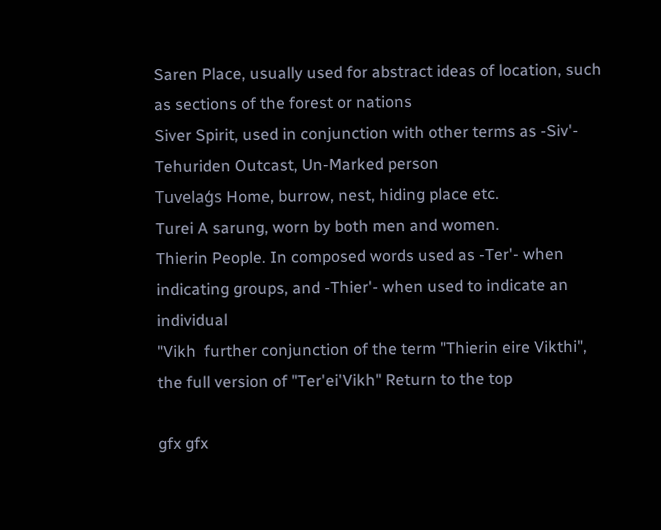Saren Place, usually used for abstract ideas of location, such as sections of the forest or nations
Siver Spirit, used in conjunction with other terms as -Siv'-
Tehuriden Outcast, Un-Marked person
Tuvelaģs Home, burrow, nest, hiding place etc.
Turei A sarung, worn by both men and women.
Thierin People. In composed words used as -Ter'- when indicating groups, and -Thier'- when used to indicate an individual
"Vikh  further conjunction of the term "Thierin eire Vikthi", the full version of "Ter'ei'Vikh" Return to the top

gfx gfx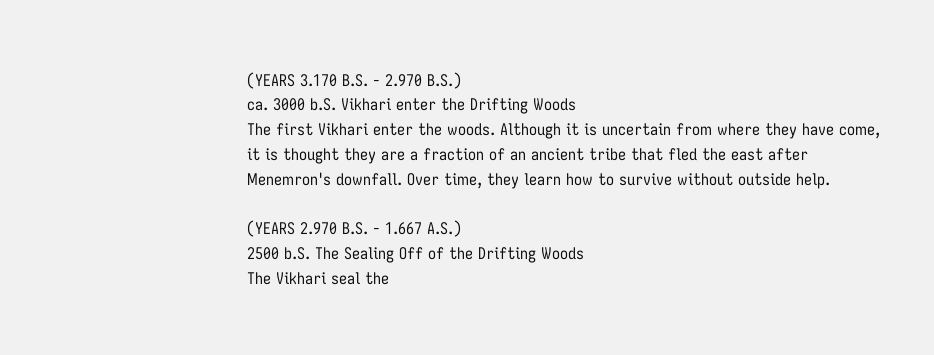(YEARS 3.170 B.S. - 2.970 B.S.)
ca. 3000 b.S. Vikhari enter the Drifting Woods
The first Vikhari enter the woods. Although it is uncertain from where they have come, it is thought they are a fraction of an ancient tribe that fled the east after Menemron's downfall. Over time, they learn how to survive without outside help.

(YEARS 2.970 B.S. - 1.667 A.S.)
2500 b.S. The Sealing Off of the Drifting Woods
The Vikhari seal the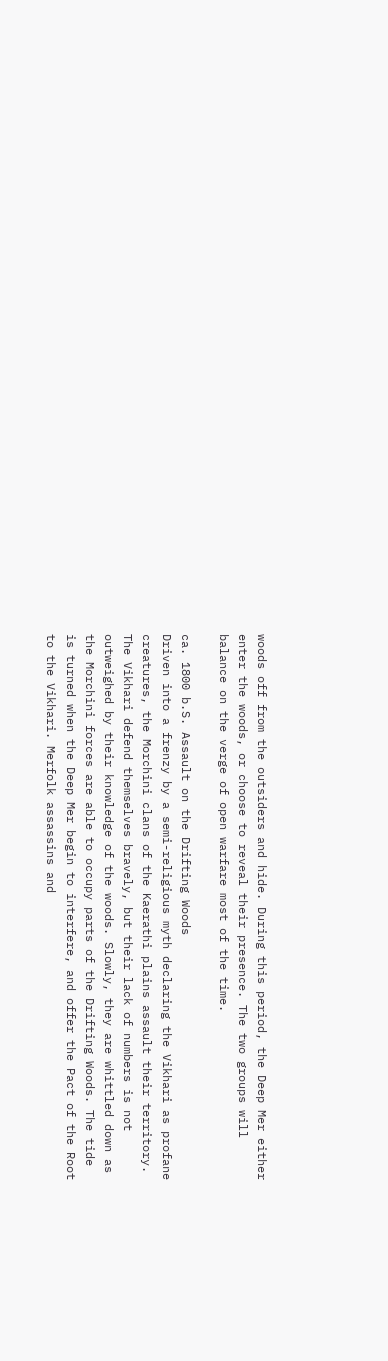woods off from the outsiders and hide. During this period, the Deep Mer either enter the woods, or choose to reveal their presence. The two groups will balance on the verge of open warfare most of the time.

ca. 1800 b.S. Assault on the Drifting Woods
Driven into a frenzy by a semi-religious myth declaring the Vikhari as profane creatures, the Morchini clans of the Kaerathi plains assault their territory. The Vikhari defend themselves bravely, but their lack of numbers is not outweighed by their knowledge of the woods. Slowly, they are whittled down as the Morchini forces are able to occupy parts of the Drifting Woods. The tide is turned when the Deep Mer begin to interfere, and offer the Pact of the Root to the Vikhari. Merfolk assassins and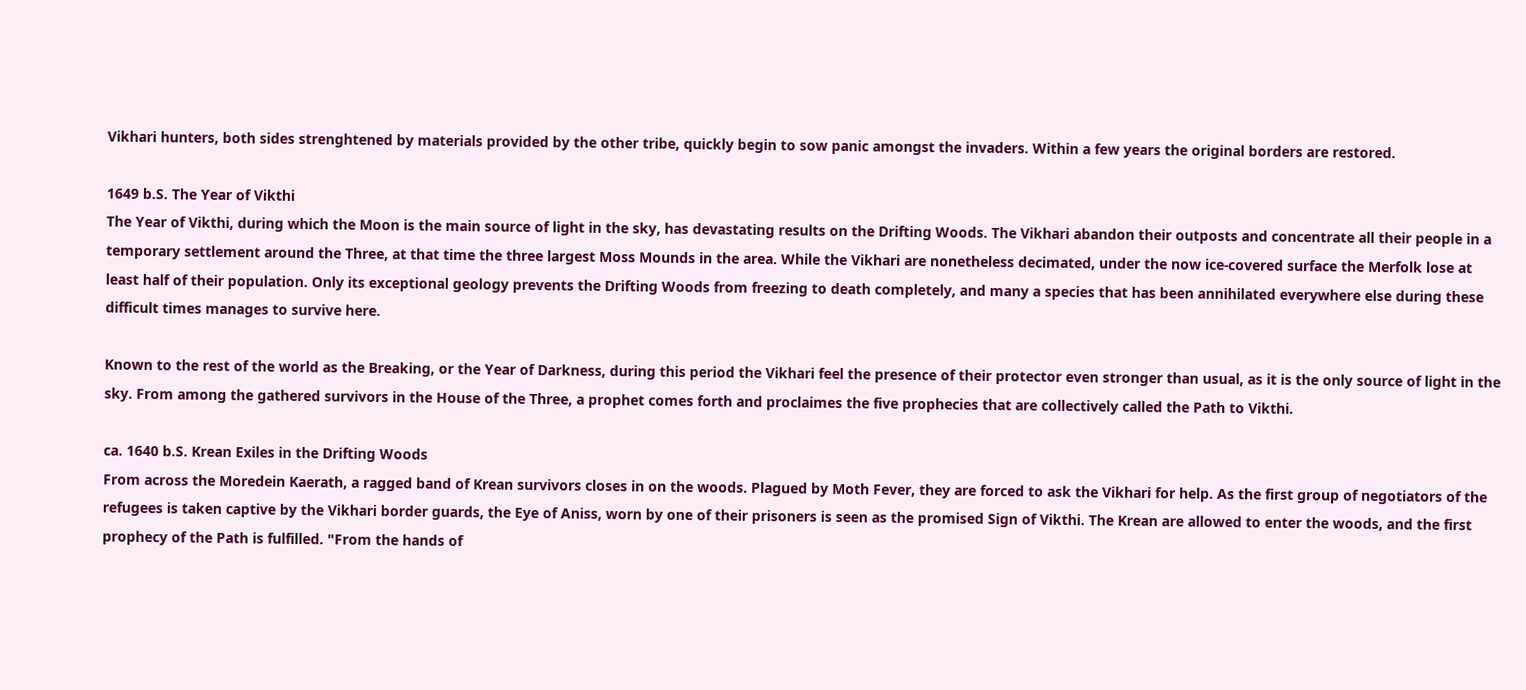Vikhari hunters, both sides strenghtened by materials provided by the other tribe, quickly begin to sow panic amongst the invaders. Within a few years the original borders are restored.

1649 b.S. The Year of Vikthi
The Year of Vikthi, during which the Moon is the main source of light in the sky, has devastating results on the Drifting Woods. The Vikhari abandon their outposts and concentrate all their people in a temporary settlement around the Three, at that time the three largest Moss Mounds in the area. While the Vikhari are nonetheless decimated, under the now ice-covered surface the Merfolk lose at least half of their population. Only its exceptional geology prevents the Drifting Woods from freezing to death completely, and many a species that has been annihilated everywhere else during these difficult times manages to survive here.

Known to the rest of the world as the Breaking, or the Year of Darkness, during this period the Vikhari feel the presence of their protector even stronger than usual, as it is the only source of light in the sky. From among the gathered survivors in the House of the Three, a prophet comes forth and proclaimes the five prophecies that are collectively called the Path to Vikthi.

ca. 1640 b.S. Krean Exiles in the Drifting Woods
From across the Moredein Kaerath, a ragged band of Krean survivors closes in on the woods. Plagued by Moth Fever, they are forced to ask the Vikhari for help. As the first group of negotiators of the refugees is taken captive by the Vikhari border guards, the Eye of Aniss, worn by one of their prisoners is seen as the promised Sign of Vikthi. The Krean are allowed to enter the woods, and the first prophecy of the Path is fulfilled. "From the hands of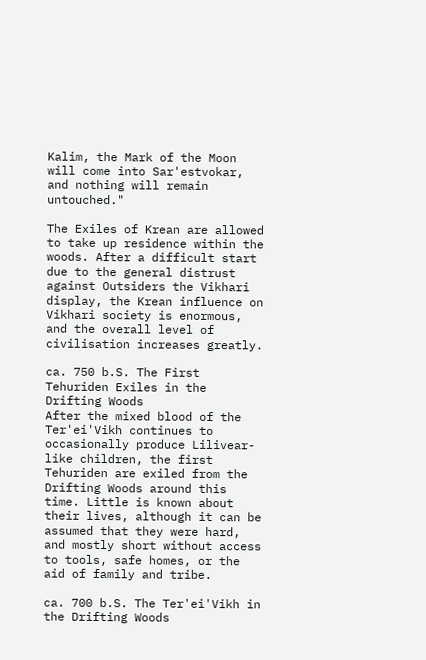Kalim, the Mark of the Moon will come into Sar'estvokar, and nothing will remain untouched."

The Exiles of Krean are allowed to take up residence within the woods. After a difficult start due to the general distrust against Outsiders the Vikhari display, the Krean influence on Vikhari society is enormous, and the overall level of civilisation increases greatly.

ca. 750 b.S. The First Tehuriden Exiles in the Drifting Woods
After the mixed blood of the Ter'ei'Vikh continues to occasionally produce Lilivear-like children, the first Tehuriden are exiled from the Drifting Woods around this time. Little is known about their lives, although it can be assumed that they were hard, and mostly short without access to tools, safe homes, or the aid of family and tribe.

ca. 700 b.S. The Ter'ei'Vikh in the Drifting Woods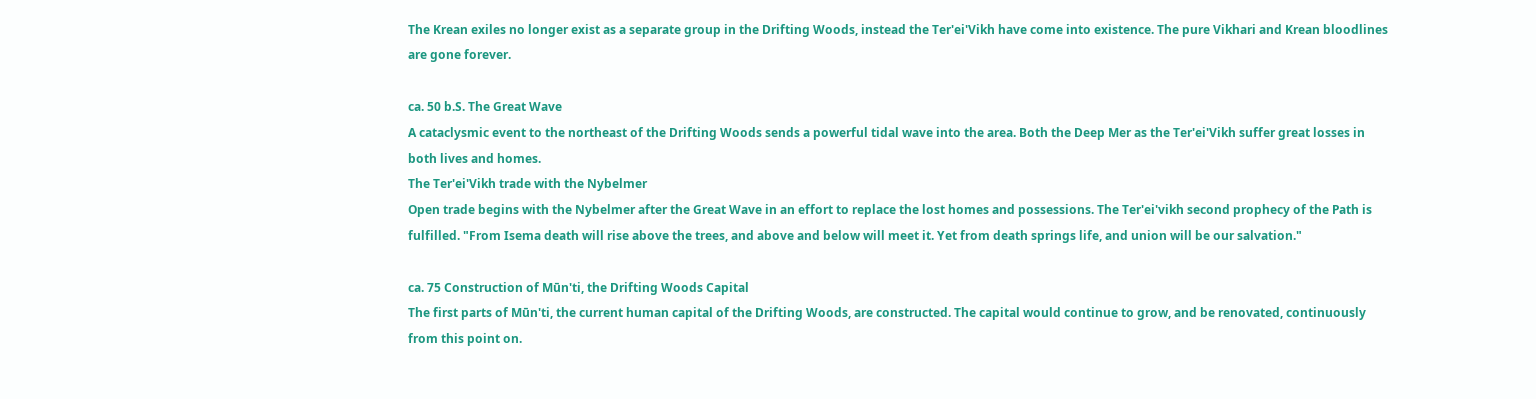The Krean exiles no longer exist as a separate group in the Drifting Woods, instead the Ter'ei'Vikh have come into existence. The pure Vikhari and Krean bloodlines are gone forever.

ca. 50 b.S. The Great Wave
A cataclysmic event to the northeast of the Drifting Woods sends a powerful tidal wave into the area. Both the Deep Mer as the Ter'ei'Vikh suffer great losses in both lives and homes.
The Ter'ei'Vikh trade with the Nybelmer
Open trade begins with the Nybelmer after the Great Wave in an effort to replace the lost homes and possessions. The Ter'ei'vikh second prophecy of the Path is fulfilled. "From Isema death will rise above the trees, and above and below will meet it. Yet from death springs life, and union will be our salvation."

ca. 75 Construction of Mūn'ti, the Drifting Woods Capital
The first parts of Mūn'ti, the current human capital of the Drifting Woods, are constructed. The capital would continue to grow, and be renovated, continuously from this point on.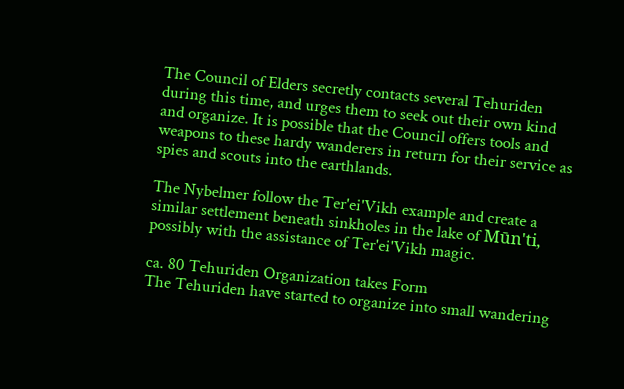The Council of Elders secretly contacts several Tehuriden during this time, and urges them to seek out their own kind and organize. It is possible that the Council offers tools and weapons to these hardy wanderers in return for their service as spies and scouts into the earthlands.

The Nybelmer follow the Ter'ei'Vikh example and create a similar settlement beneath sinkholes in the lake of Mūn'ti, possibly with the assistance of Ter'ei'Vikh magic.

ca. 80 Tehuriden Organization takes Form
The Tehuriden have started to organize into small wandering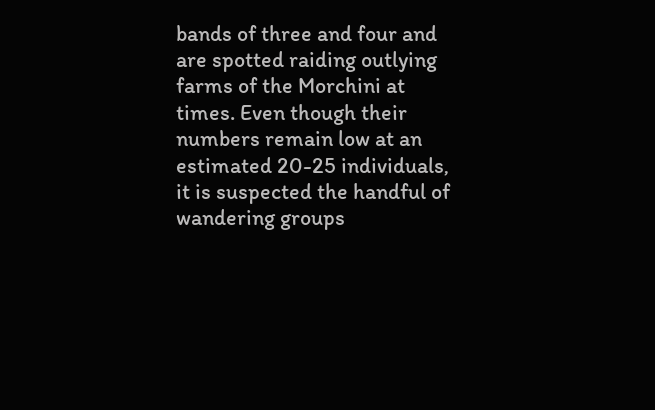bands of three and four and are spotted raiding outlying farms of the Morchini at times. Even though their numbers remain low at an estimated 20-25 individuals, it is suspected the handful of wandering groups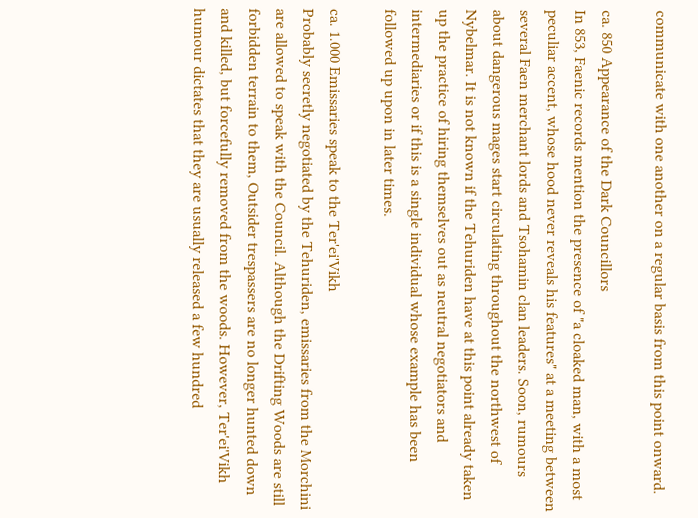communicate with one another on a regular basis from this point onward.

ca. 850 Appearance of the Dark Councillors
In 853, Faenic records mention the presence of "a cloaked man, with a most peculiar accent, whose hood never reveals his features" at a meeting between several Faen merchant lords and Tsohamin clan leaders. Soon, rumours about dangerous mages start circulating throughout the northwest of Nybelmar. It is not known if the Tehuriden have at this point already taken up the practice of hiring themselves out as neutral negotiators and intermediaries or if this is a single individual whose example has been followed up upon in later times.

ca. 1.000 Emissaries speak to the Ter'ei'Vikh
Probably secretly negotiated by the Tehuriden, emissaries from the Morchini are allowed to speak with the Council. Although the Drifting Woods are still forbidden terrain to them, Outsider trespassers are no longer hunted down and killed, but forcefully removed from the woods. However, Ter'ei'Vikh humour dictates that they are usually released a few hundred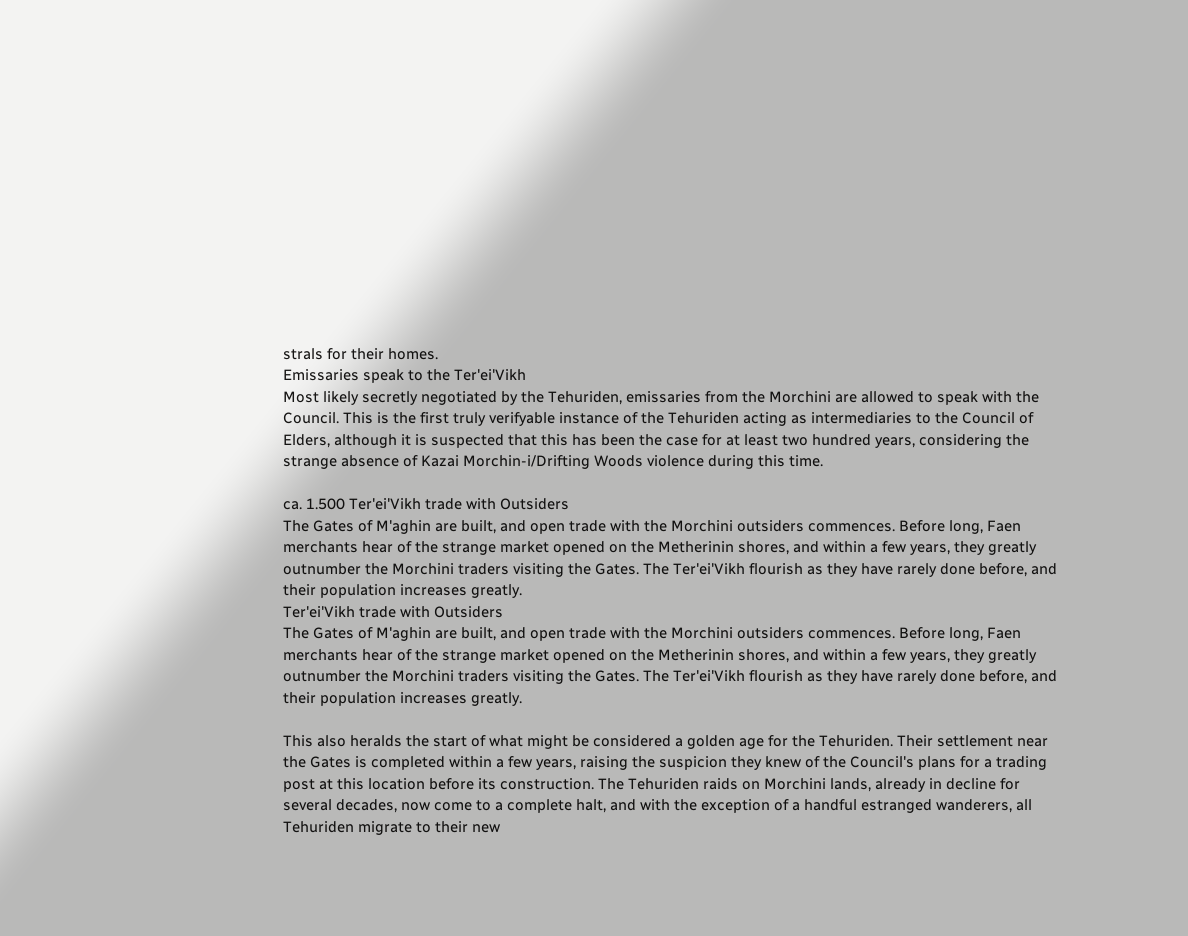strals for their homes.
Emissaries speak to the Ter'ei'Vikh
Most likely secretly negotiated by the Tehuriden, emissaries from the Morchini are allowed to speak with the Council. This is the first truly verifyable instance of the Tehuriden acting as intermediaries to the Council of Elders, although it is suspected that this has been the case for at least two hundred years, considering the strange absence of Kazai Morchin-i/Drifting Woods violence during this time.

ca. 1.500 Ter'ei'Vikh trade with Outsiders
The Gates of M'aghin are built, and open trade with the Morchini outsiders commences. Before long, Faen merchants hear of the strange market opened on the Metherinin shores, and within a few years, they greatly outnumber the Morchini traders visiting the Gates. The Ter'ei'Vikh flourish as they have rarely done before, and their population increases greatly.
Ter'ei'Vikh trade with Outsiders
The Gates of M'aghin are built, and open trade with the Morchini outsiders commences. Before long, Faen merchants hear of the strange market opened on the Metherinin shores, and within a few years, they greatly outnumber the Morchini traders visiting the Gates. The Ter'ei'Vikh flourish as they have rarely done before, and their population increases greatly.

This also heralds the start of what might be considered a golden age for the Tehuriden. Their settlement near the Gates is completed within a few years, raising the suspicion they knew of the Council's plans for a trading post at this location before its construction. The Tehuriden raids on Morchini lands, already in decline for several decades, now come to a complete halt, and with the exception of a handful estranged wanderers, all Tehuriden migrate to their new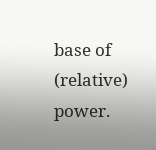base of (relative) power.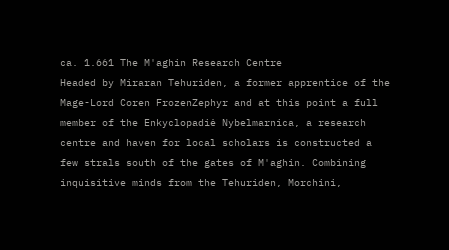ca. 1.661 The M'aghin Research Centre
Headed by Miraran Tehuriden, a former apprentice of the Mage-Lord Coren FrozenZephyr and at this point a full member of the Enkyclopadiė Nybelmarnica, a research centre and haven for local scholars is constructed a few strals south of the gates of M'aghin. Combining inquisitive minds from the Tehuriden, Morchini,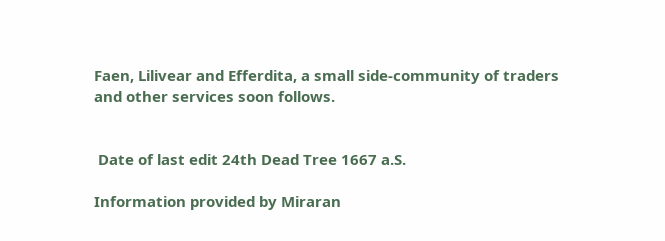Faen, Lilivear and Efferdita, a small side-community of traders and other services soon follows.


 Date of last edit 24th Dead Tree 1667 a.S.

Information provided by Miraran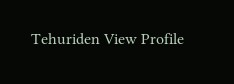Tehuriden View Profile